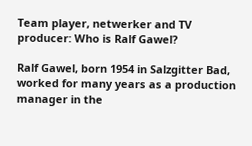Team player, netwerker and TV producer: Who is Ralf Gawel?

Ralf Gawel, born 1954 in Salzgitter Bad, worked for many years as a production manager in the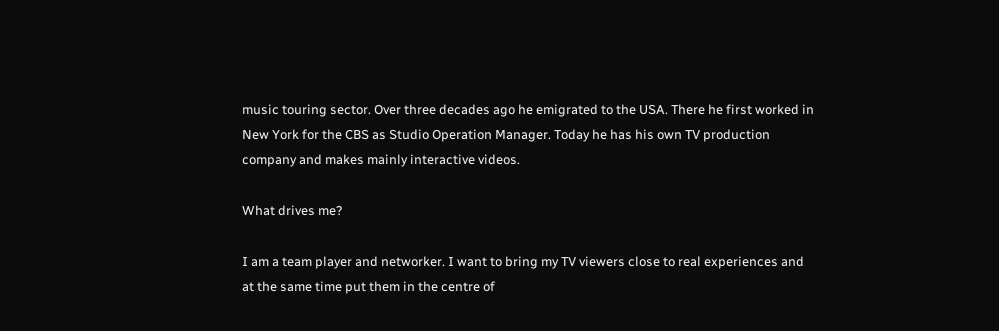music touring sector. Over three decades ago he emigrated to the USA. There he first worked in New York for the CBS as Studio Operation Manager. Today he has his own TV production company and makes mainly interactive videos.

What drives me?

I am a team player and networker. I want to bring my TV viewers close to real experiences and at the same time put them in the centre of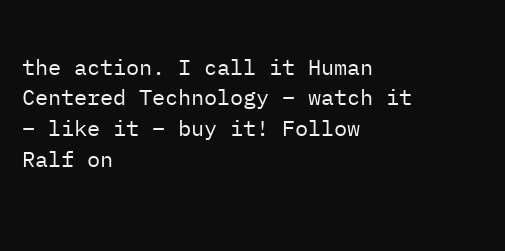the action. I call it Human Centered Technology – watch it – like it – buy it! Follow Ralf on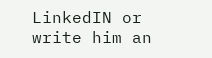LinkedIN or write him an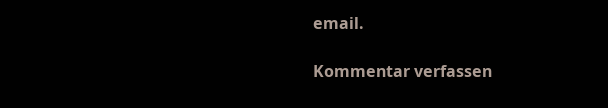email.

Kommentar verfassen